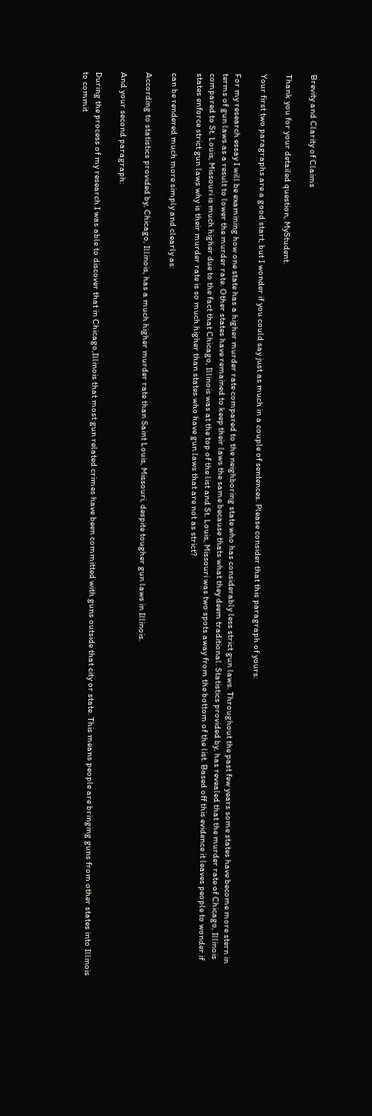Brevity and Clarity of Claims

Thank you for your detailed question, MyStudent.

Your first two paragraphs are a good start, but I wonder if you could say just as much in a couple of sentences. Please consider that this paragraph of yours:

For my research essay I will be examining how one state has a higher murder rate compared to the neighboring state who has considerably less strict gun laws. Throughout the past few years some states have become more stern in terms of gun laws as a result to lower the murder rate. Other states have remained to keep their laws the same because thats what they deem traditional. Statistics provided by, has revealed that the murder rate of Chicago, Illinois compared to St. Louis, Missouri is much higher due to the fact that Chicago, Illinois was at the top of the list and St. Louis, Missouri was two spots away from the bottom of the list. Based off this evidence it leaves people to wonder if states enforce strict gun laws why is their murder rate is so much higher than states who have gun laws that are not as strict?

can be rendered much more simply and clearly as:

According to statistics provided by, Chicago, Illinois, has a much higher murder rate than Saint Louis, Missouri, despite tougher gun laws in Illinois.

And your second paragraph:

During the process of my research I was able to discover that in Chicago,Illinois that most gun related crimes have been committed with guns outside that city or state. This means people are bringing guns from other states into Illinois to commit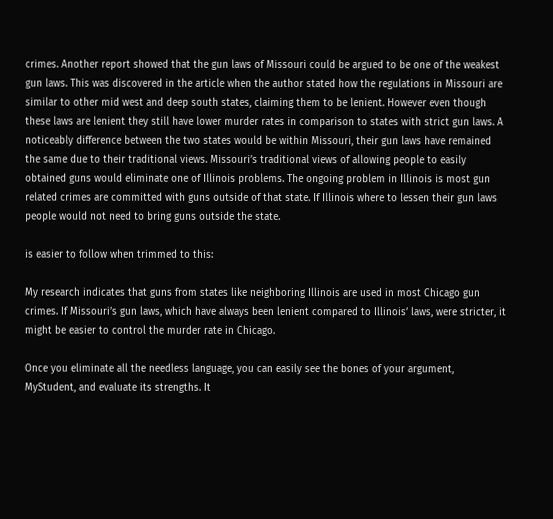crimes. Another report showed that the gun laws of Missouri could be argued to be one of the weakest gun laws. This was discovered in the article when the author stated how the regulations in Missouri are similar to other mid west and deep south states, claiming them to be lenient. However even though these laws are lenient they still have lower murder rates in comparison to states with strict gun laws. A noticeably difference between the two states would be within Missouri, their gun laws have remained the same due to their traditional views. Missouri’s traditional views of allowing people to easily obtained guns would eliminate one of Illinois problems. The ongoing problem in Illinois is most gun related crimes are committed with guns outside of that state. If Illinois where to lessen their gun laws people would not need to bring guns outside the state.

is easier to follow when trimmed to this:

My research indicates that guns from states like neighboring Illinois are used in most Chicago gun crimes. If Missouri’s gun laws, which have always been lenient compared to Illinois’ laws, were stricter, it might be easier to control the murder rate in Chicago.

Once you eliminate all the needless language, you can easily see the bones of your argument, MyStudent, and evaluate its strengths. It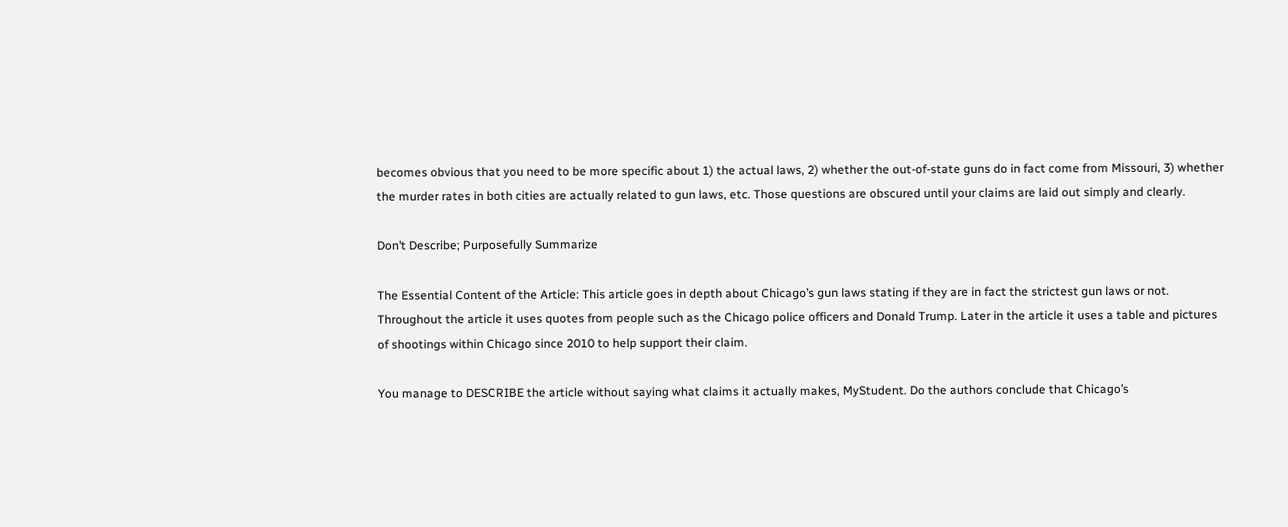becomes obvious that you need to be more specific about 1) the actual laws, 2) whether the out-of-state guns do in fact come from Missouri, 3) whether the murder rates in both cities are actually related to gun laws, etc. Those questions are obscured until your claims are laid out simply and clearly.

Don’t Describe; Purposefully Summarize

The Essential Content of the Article: This article goes in depth about Chicago’s gun laws stating if they are in fact the strictest gun laws or not. Throughout the article it uses quotes from people such as the Chicago police officers and Donald Trump. Later in the article it uses a table and pictures of shootings within Chicago since 2010 to help support their claim.

You manage to DESCRIBE the article without saying what claims it actually makes, MyStudent. Do the authors conclude that Chicago’s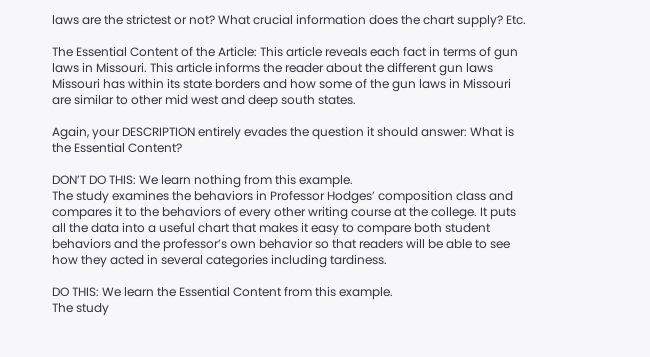laws are the strictest or not? What crucial information does the chart supply? Etc.

The Essential Content of the Article: This article reveals each fact in terms of gun laws in Missouri. This article informs the reader about the different gun laws Missouri has within its state borders and how some of the gun laws in Missouri are similar to other mid west and deep south states.

Again, your DESCRIPTION entirely evades the question it should answer: What is the Essential Content?

DON’T DO THIS: We learn nothing from this example.
The study examines the behaviors in Professor Hodges’ composition class and compares it to the behaviors of every other writing course at the college. It puts all the data into a useful chart that makes it easy to compare both student behaviors and the professor’s own behavior so that readers will be able to see how they acted in several categories including tardiness.

DO THIS: We learn the Essential Content from this example.
The study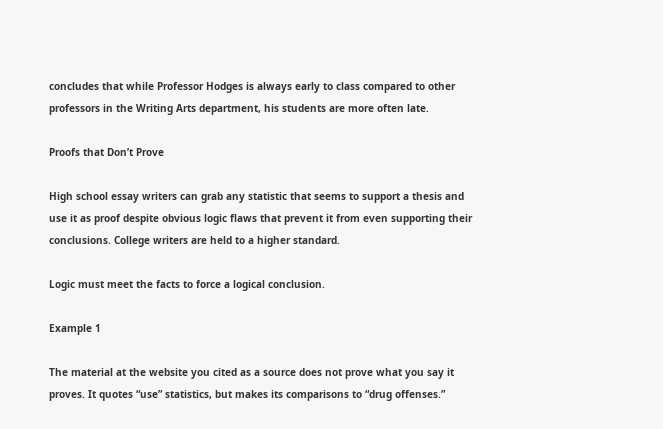concludes that while Professor Hodges is always early to class compared to other professors in the Writing Arts department, his students are more often late.

Proofs that Don’t Prove

High school essay writers can grab any statistic that seems to support a thesis and use it as proof despite obvious logic flaws that prevent it from even supporting their conclusions. College writers are held to a higher standard.

Logic must meet the facts to force a logical conclusion.

Example 1

The material at the website you cited as a source does not prove what you say it proves. It quotes “use” statistics, but makes its comparisons to “drug offenses.”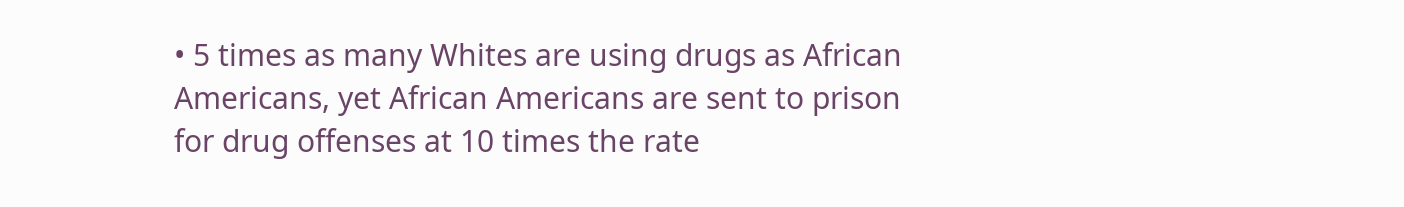• 5 times as many Whites are using drugs as African Americans, yet African Americans are sent to prison for drug offenses at 10 times the rate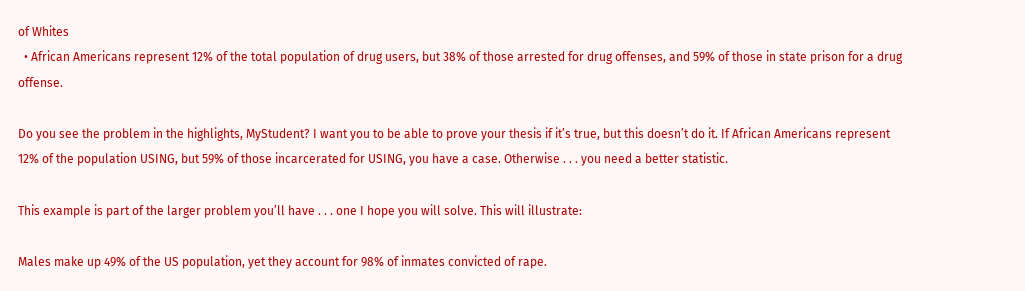of Whites
  • African Americans represent 12% of the total population of drug users, but 38% of those arrested for drug offenses, and 59% of those in state prison for a drug offense.

Do you see the problem in the highlights, MyStudent? I want you to be able to prove your thesis if it’s true, but this doesn’t do it. If African Americans represent 12% of the population USING, but 59% of those incarcerated for USING, you have a case. Otherwise . . . you need a better statistic.

This example is part of the larger problem you’ll have . . . one I hope you will solve. This will illustrate:

Males make up 49% of the US population, yet they account for 98% of inmates convicted of rape.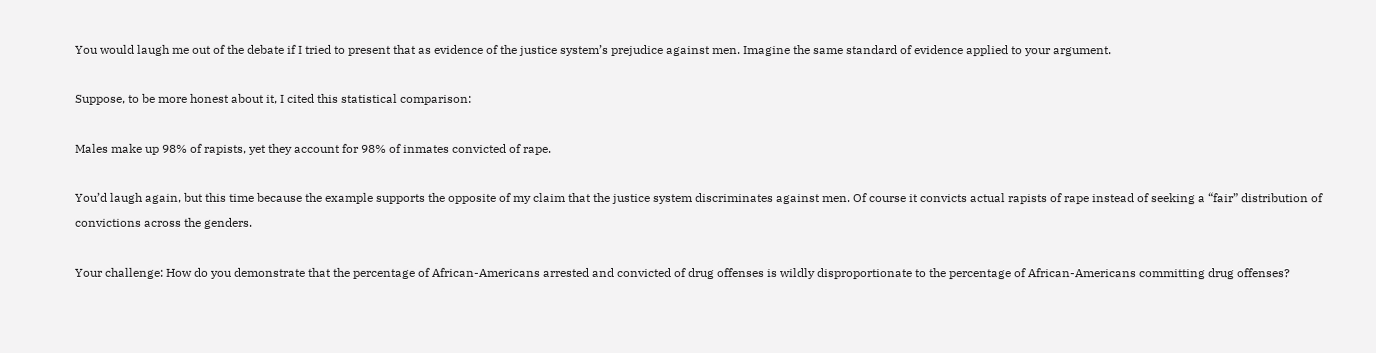You would laugh me out of the debate if I tried to present that as evidence of the justice system’s prejudice against men. Imagine the same standard of evidence applied to your argument.

Suppose, to be more honest about it, I cited this statistical comparison:

Males make up 98% of rapists, yet they account for 98% of inmates convicted of rape.

You’d laugh again, but this time because the example supports the opposite of my claim that the justice system discriminates against men. Of course it convicts actual rapists of rape instead of seeking a “fair” distribution of convictions across the genders.

Your challenge: How do you demonstrate that the percentage of African-Americans arrested and convicted of drug offenses is wildly disproportionate to the percentage of African-Americans committing drug offenses?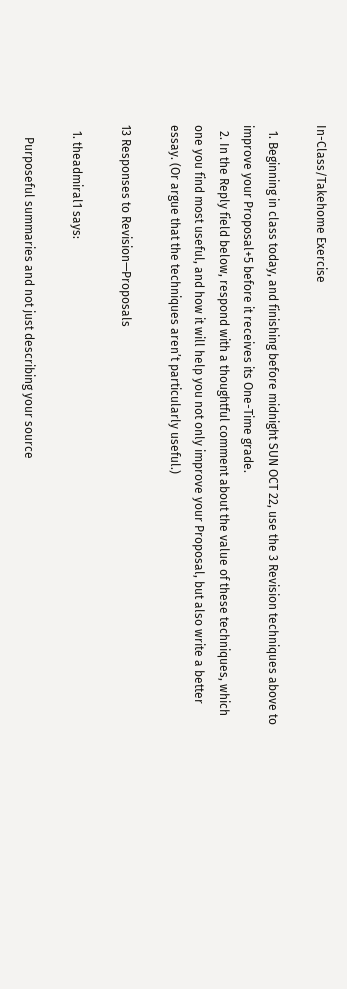In-Class/Takehome Exercise

  1. Beginning in class today, and finishing before midnight SUN OCT 22, use the 3 Revision techniques above to improve your Proposal+5 before it receives its One-Time grade.
  2. In the Reply field below, respond with a thoughtful comment about the value of these techniques, which one you find most useful, and how it will help you not only improve your Proposal, but also write a better essay. (Or argue that the techniques aren’t particularly useful.)

13 Responses to Revision—Proposals

  1. theadmiral1 says:

    Purposeful summaries and not just describing your source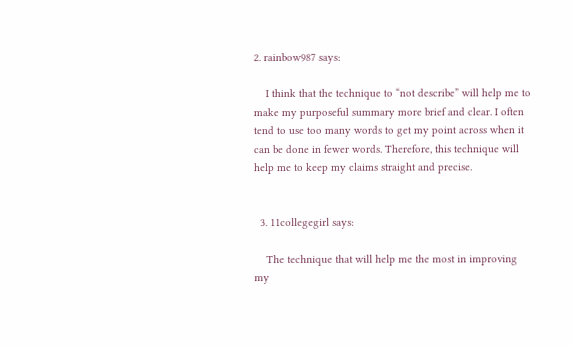2. rainbow987 says:

    I think that the technique to “not describe” will help me to make my purposeful summary more brief and clear. I often tend to use too many words to get my point across when it can be done in fewer words. Therefore, this technique will help me to keep my claims straight and precise.


  3. 11collegegirl says:

    The technique that will help me the most in improving my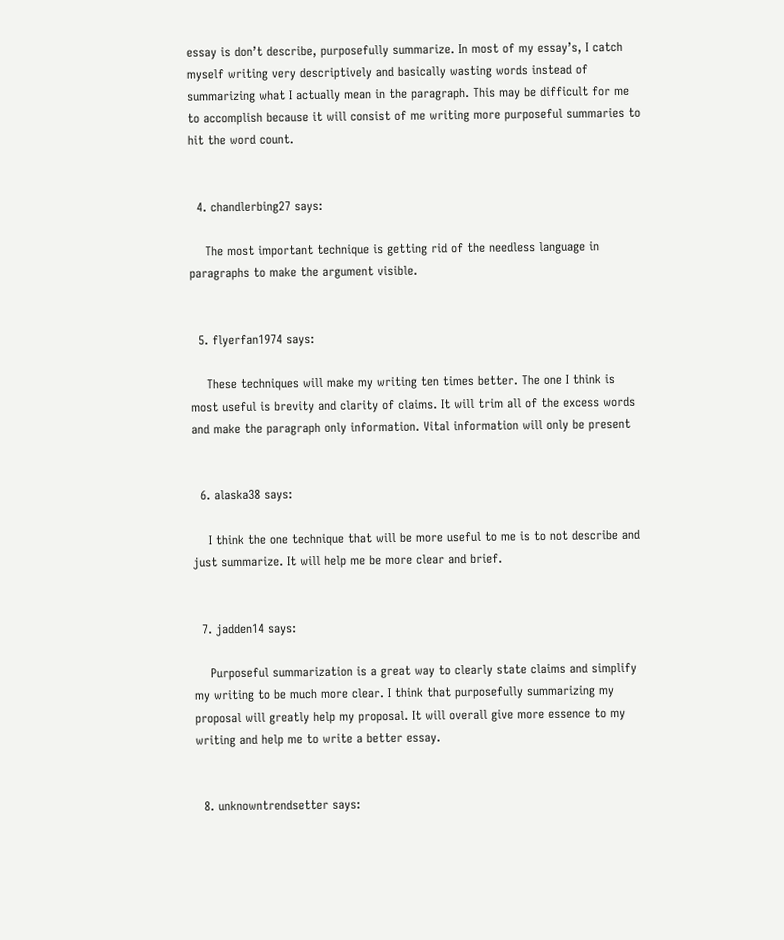essay is don’t describe, purposefully summarize. In most of my essay’s, I catch myself writing very descriptively and basically wasting words instead of summarizing what I actually mean in the paragraph. This may be difficult for me to accomplish because it will consist of me writing more purposeful summaries to hit the word count.


  4. chandlerbing27 says:

    The most important technique is getting rid of the needless language in paragraphs to make the argument visible.


  5. flyerfan1974 says:

    These techniques will make my writing ten times better. The one I think is most useful is brevity and clarity of claims. It will trim all of the excess words and make the paragraph only information. Vital information will only be present


  6. alaska38 says:

    I think the one technique that will be more useful to me is to not describe and just summarize. It will help me be more clear and brief.


  7. jadden14 says:

    Purposeful summarization is a great way to clearly state claims and simplify my writing to be much more clear. I think that purposefully summarizing my proposal will greatly help my proposal. It will overall give more essence to my writing and help me to write a better essay.


  8. unknowntrendsetter says: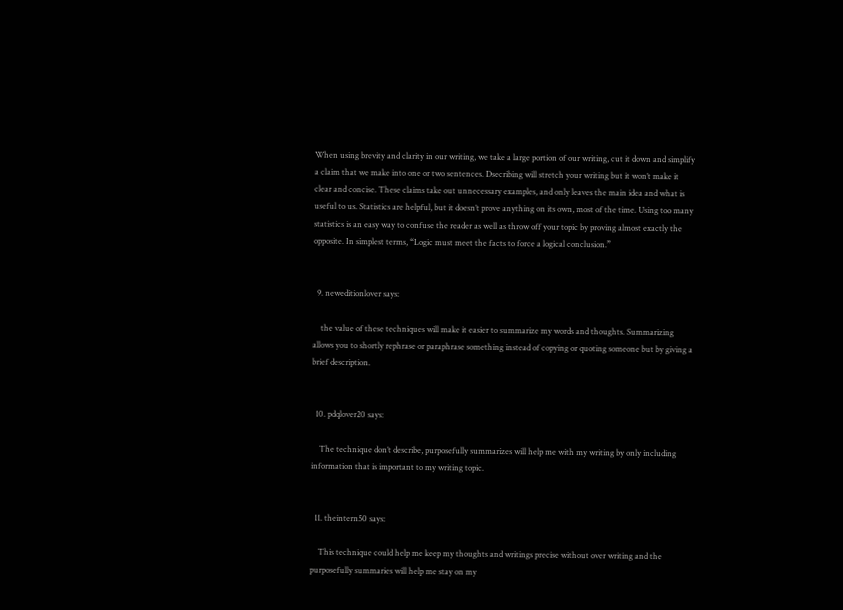When using brevity and clarity in our writing, we take a large portion of our writing, cut it down and simplify a claim that we make into one or two sentences. Dsecribing will stretch your writing but it won’t make it clear and concise. These claims take out unnecessary examples, and only leaves the main idea and what is useful to us. Statistics are helpful, but it doesn’t prove anything on its own, most of the time. Using too many statistics is an easy way to confuse the reader as well as throw off your topic by proving almost exactly the opposite. In simplest terms, “Logic must meet the facts to force a logical conclusion.”


  9. neweditionlover says:

    the value of these techniques will make it easier to summarize my words and thoughts. Summarizing allows you to shortly rephrase or paraphrase something instead of copying or quoting someone but by giving a brief description.


  10. pdqlover20 says:

    The technique don’t describe, purposefully summarizes will help me with my writing by only including information that is important to my writing topic.


  11. theintern50 says:

    This technique could help me keep my thoughts and writings precise without over writing and the purposefully summaries will help me stay on my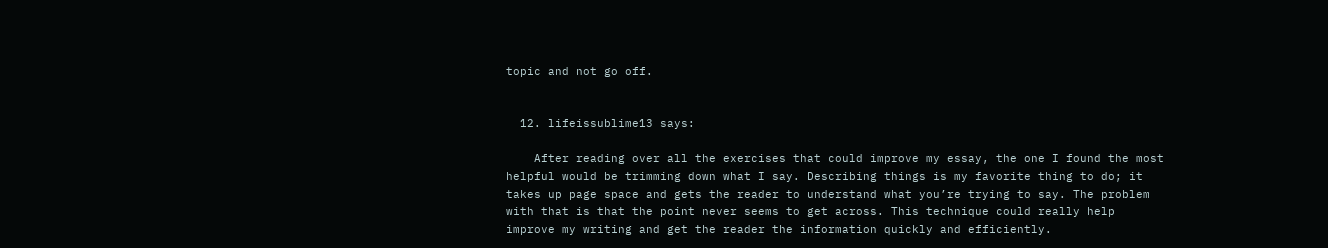topic and not go off.


  12. lifeissublime13 says:

    After reading over all the exercises that could improve my essay, the one I found the most helpful would be trimming down what I say. Describing things is my favorite thing to do; it takes up page space and gets the reader to understand what you’re trying to say. The problem with that is that the point never seems to get across. This technique could really help improve my writing and get the reader the information quickly and efficiently.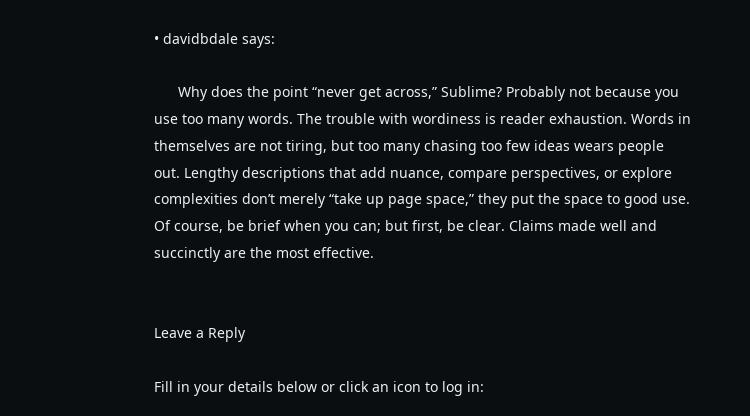• davidbdale says:

      Why does the point “never get across,” Sublime? Probably not because you use too many words. The trouble with wordiness is reader exhaustion. Words in themselves are not tiring, but too many chasing too few ideas wears people out. Lengthy descriptions that add nuance, compare perspectives, or explore complexities don’t merely “take up page space,” they put the space to good use. Of course, be brief when you can; but first, be clear. Claims made well and succinctly are the most effective.


Leave a Reply

Fill in your details below or click an icon to log in: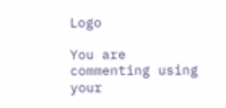Logo

You are commenting using your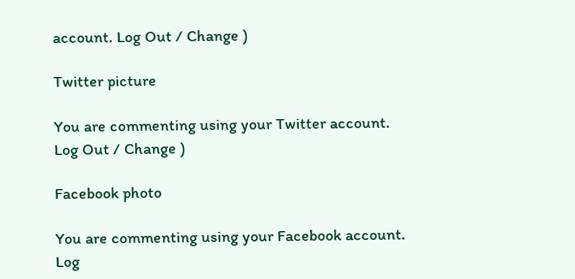account. Log Out / Change )

Twitter picture

You are commenting using your Twitter account. Log Out / Change )

Facebook photo

You are commenting using your Facebook account. Log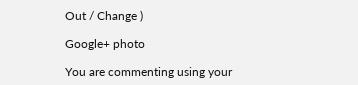Out / Change )

Google+ photo

You are commenting using your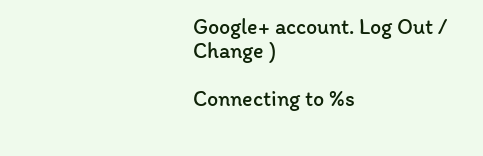Google+ account. Log Out / Change )

Connecting to %s